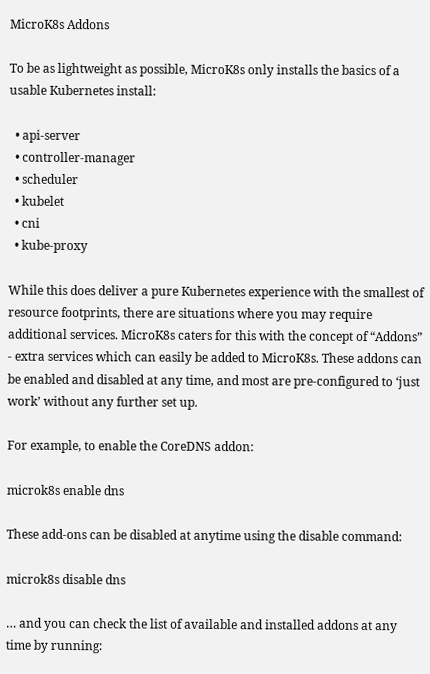MicroK8s Addons

To be as lightweight as possible, MicroK8s only installs the basics of a usable Kubernetes install:

  • api-server
  • controller-manager
  • scheduler
  • kubelet
  • cni
  • kube-proxy

While this does deliver a pure Kubernetes experience with the smallest of resource footprints, there are situations where you may require additional services. MicroK8s caters for this with the concept of “Addons” - extra services which can easily be added to MicroK8s. These addons can be enabled and disabled at any time, and most are pre-configured to ‘just work’ without any further set up.

For example, to enable the CoreDNS addon:

microk8s enable dns

These add-ons can be disabled at anytime using the disable command:

microk8s disable dns

… and you can check the list of available and installed addons at any time by running: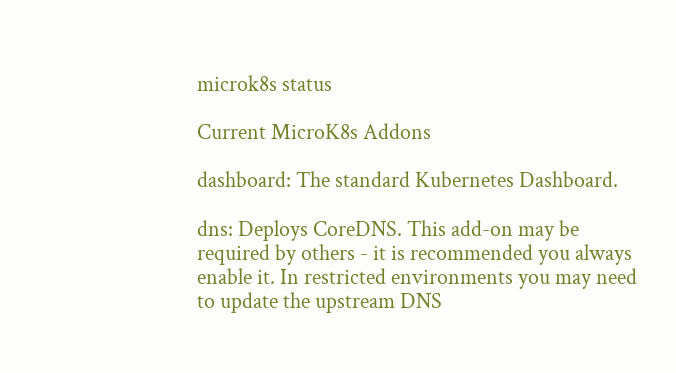microk8s status

Current MicroK8s Addons

dashboard: The standard Kubernetes Dashboard.

dns: Deploys CoreDNS. This add-on may be required by others - it is recommended you always enable it. In restricted environments you may need to update the upstream DNS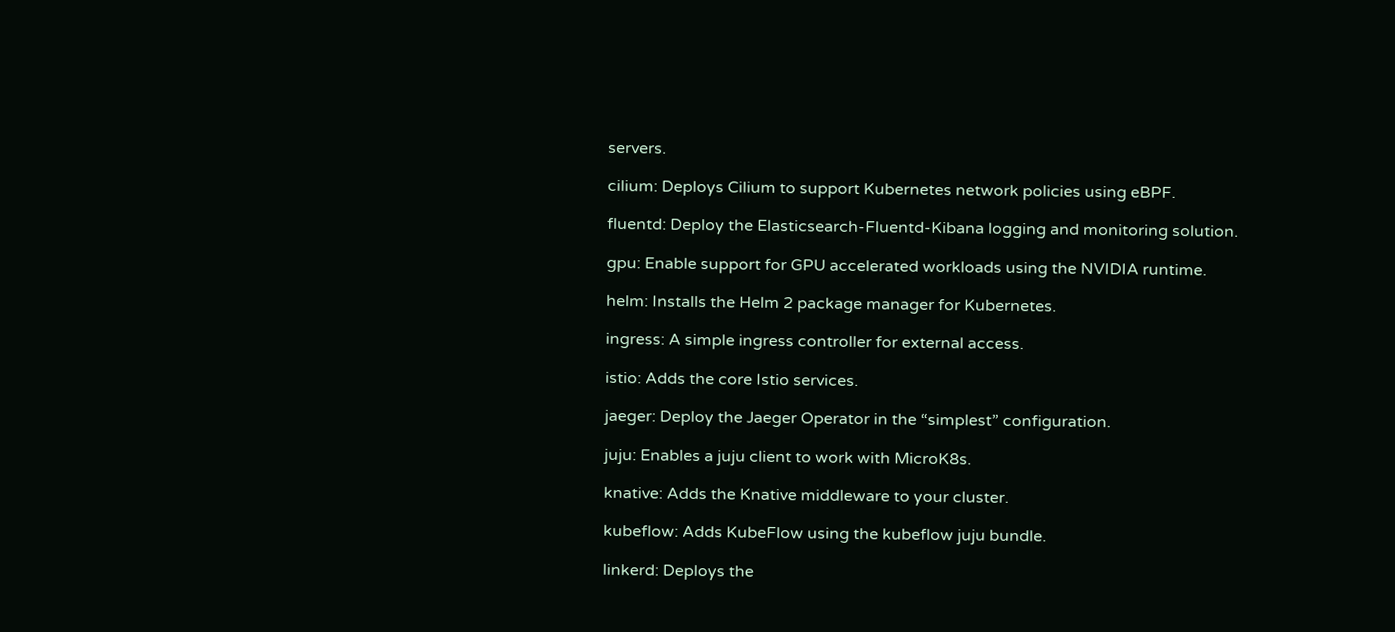servers.

cilium: Deploys Cilium to support Kubernetes network policies using eBPF.

fluentd: Deploy the Elasticsearch-Fluentd-Kibana logging and monitoring solution.

gpu: Enable support for GPU accelerated workloads using the NVIDIA runtime.

helm: Installs the Helm 2 package manager for Kubernetes.

ingress: A simple ingress controller for external access.

istio: Adds the core Istio services.

jaeger: Deploy the Jaeger Operator in the “simplest” configuration.

juju: Enables a juju client to work with MicroK8s.

knative: Adds the Knative middleware to your cluster.

kubeflow: Adds KubeFlow using the kubeflow juju bundle.

linkerd: Deploys the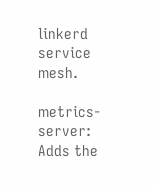linkerd service mesh.

metrics-server: Adds the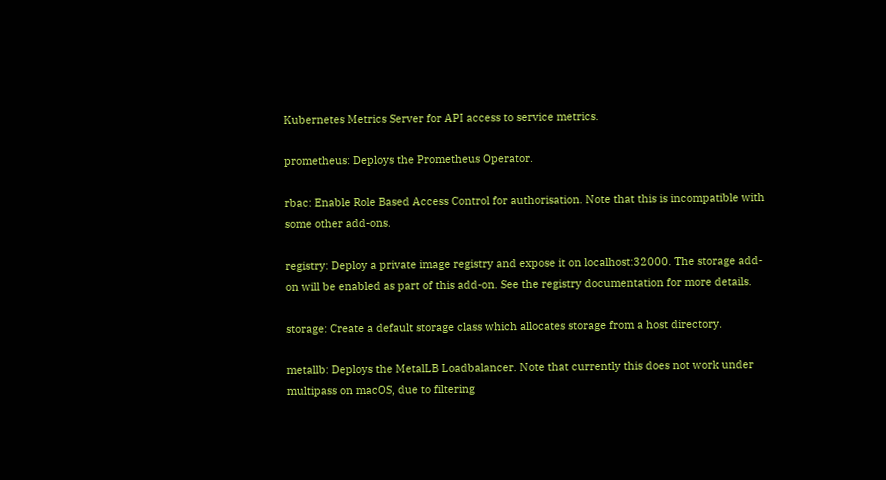Kubernetes Metrics Server for API access to service metrics.

prometheus: Deploys the Prometheus Operator.

rbac: Enable Role Based Access Control for authorisation. Note that this is incompatible with some other add-ons.

registry: Deploy a private image registry and expose it on localhost:32000. The storage add-on will be enabled as part of this add-on. See the registry documentation for more details.

storage: Create a default storage class which allocates storage from a host directory.

metallb: Deploys the MetalLB Loadbalancer. Note that currently this does not work under multipass on macOS, due to filtering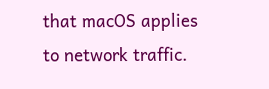that macOS applies to network traffic.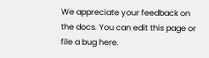We appreciate your feedback on the docs. You can edit this page or file a bug here.